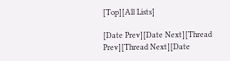[Top][All Lists]

[Date Prev][Date Next][Thread Prev][Thread Next][Date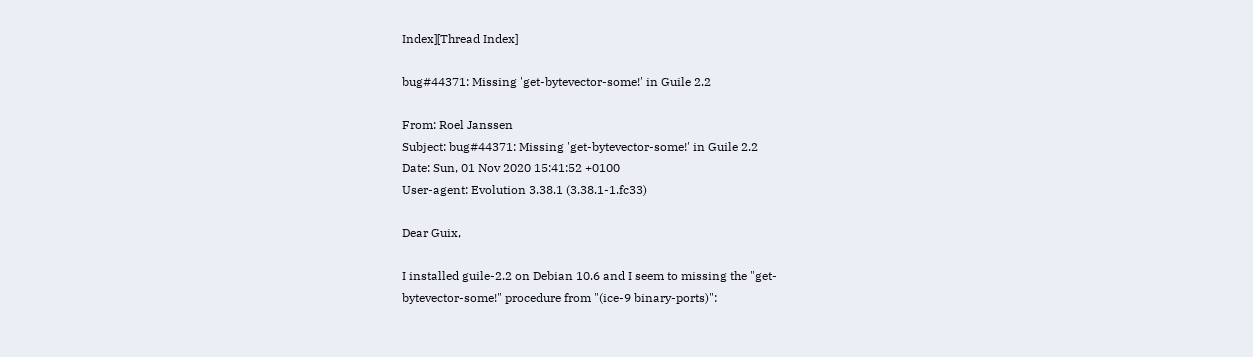Index][Thread Index]

bug#44371: Missing 'get-bytevector-some!' in Guile 2.2

From: Roel Janssen
Subject: bug#44371: Missing 'get-bytevector-some!' in Guile 2.2
Date: Sun, 01 Nov 2020 15:41:52 +0100
User-agent: Evolution 3.38.1 (3.38.1-1.fc33)

Dear Guix,

I installed guile-2.2 on Debian 10.6 and I seem to missing the "get-
bytevector-some!" procedure from "(ice-9 binary-ports)":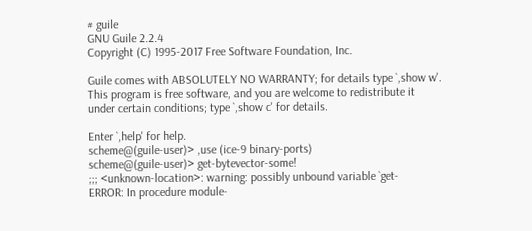# guile
GNU Guile 2.2.4
Copyright (C) 1995-2017 Free Software Foundation, Inc.

Guile comes with ABSOLUTELY NO WARRANTY; for details type `,show w'.
This program is free software, and you are welcome to redistribute it
under certain conditions; type `,show c' for details.

Enter `,help' for help.
scheme@(guile-user)> ,use (ice-9 binary-ports)
scheme@(guile-user)> get-bytevector-some!
;;; <unknown-location>: warning: possibly unbound variable `get-
ERROR: In procedure module-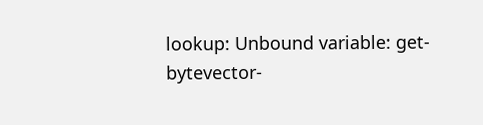lookup: Unbound variable: get-bytevector-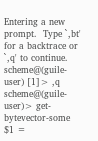Entering a new prompt.  Type `,bt' for a backtrace or `,q' to continue.
scheme@(guile-user) [1]> ,q
scheme@(guile-user)> get-bytevector-some
$1 =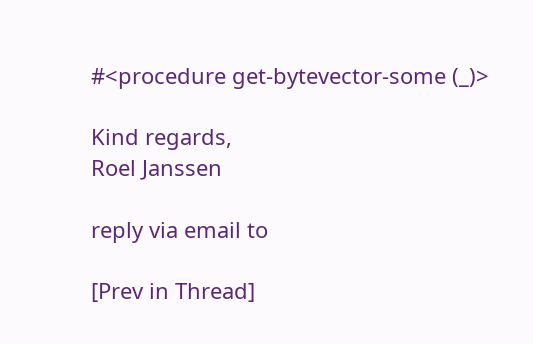#<procedure get-bytevector-some (_)>

Kind regards,
Roel Janssen

reply via email to

[Prev in Thread]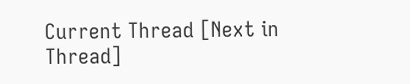Current Thread [Next in Thread]